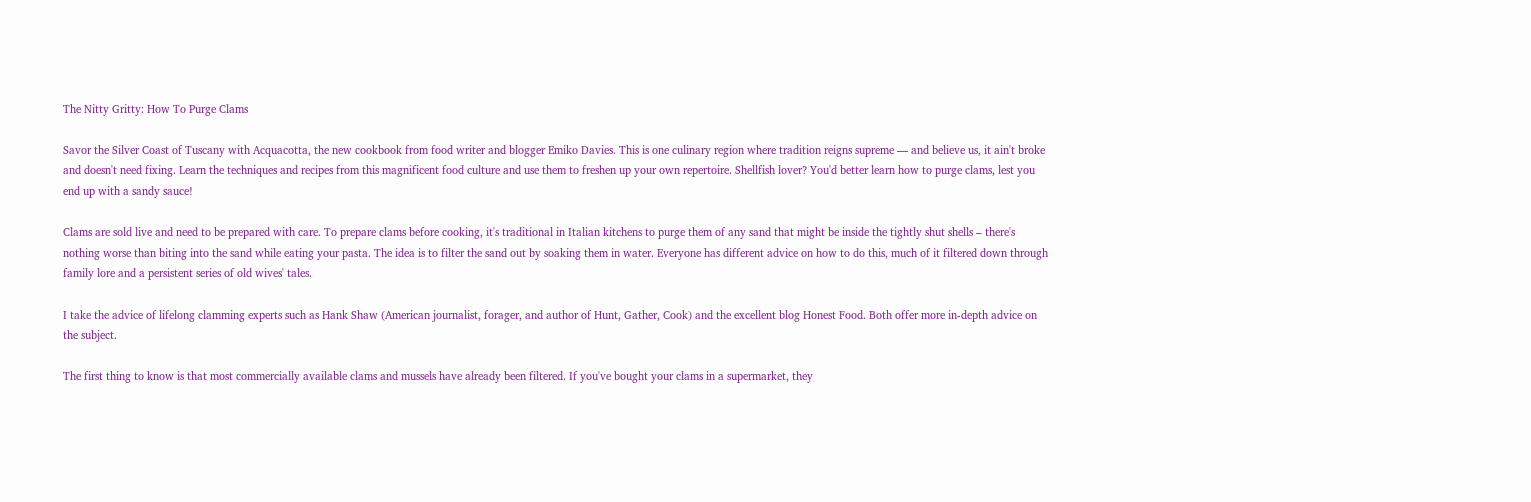The Nitty Gritty: How To Purge Clams

Savor the Silver Coast of Tuscany with Acquacotta, the new cookbook from food writer and blogger Emiko Davies. This is one culinary region where tradition reigns supreme — and believe us, it ain't broke and doesn't need fixing. Learn the techniques and recipes from this magnificent food culture and use them to freshen up your own repertoire. Shellfish lover? You'd better learn how to purge clams, lest you end up with a sandy sauce!

Clams are sold live and need to be prepared with care. To prepare clams before cooking, it's traditional in Italian kitchens to purge them of any sand that might be inside the tightly shut shells – there's nothing worse than biting into the sand while eating your pasta. The idea is to filter the sand out by soaking them in water. Everyone has different advice on how to do this, much of it filtered down through family lore and a persistent series of old wives' tales.

I take the advice of lifelong clamming experts such as Hank Shaw (American journalist, forager, and author of Hunt, Gather, Cook) and the excellent blog Honest Food. Both offer more in-depth advice on the subject.

The first thing to know is that most commercially available clams and mussels have already been filtered. If you've bought your clams in a supermarket, they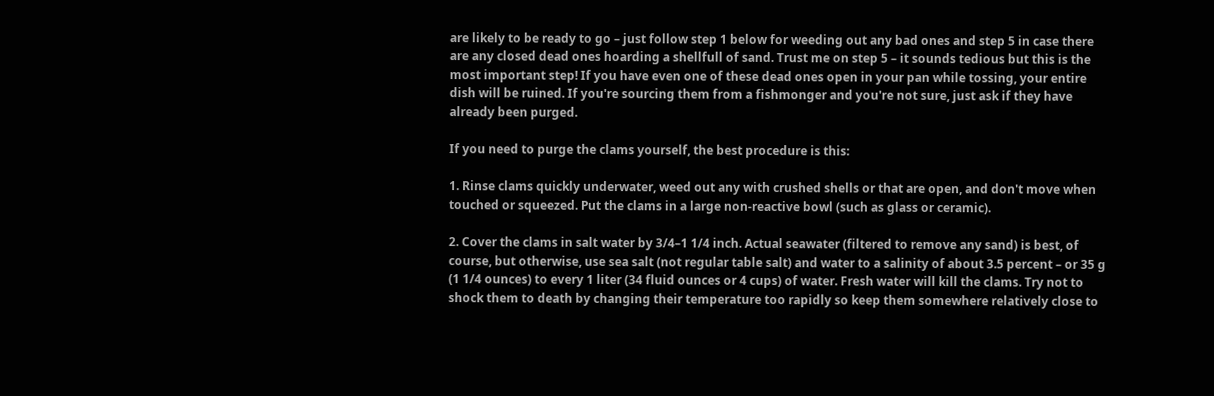are likely to be ready to go – just follow step 1 below for weeding out any bad ones and step 5 in case there are any closed dead ones hoarding a shellfull of sand. Trust me on step 5 – it sounds tedious but this is the most important step! If you have even one of these dead ones open in your pan while tossing, your entire dish will be ruined. If you're sourcing them from a fishmonger and you're not sure, just ask if they have already been purged.

If you need to purge the clams yourself, the best procedure is this:

1. Rinse clams quickly underwater, weed out any with crushed shells or that are open, and don't move when touched or squeezed. Put the clams in a large non-reactive bowl (such as glass or ceramic).

2. Cover the clams in salt water by 3/4–1 1/4 inch. Actual seawater (filtered to remove any sand) is best, of course, but otherwise, use sea salt (not regular table salt) and water to a salinity of about 3.5 percent – or 35 g (1 1/4 ounces) to every 1 liter (34 fluid ounces or 4 cups) of water. Fresh water will kill the clams. Try not to shock them to death by changing their temperature too rapidly so keep them somewhere relatively close to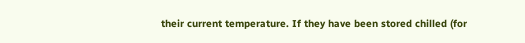their current temperature. If they have been stored chilled (for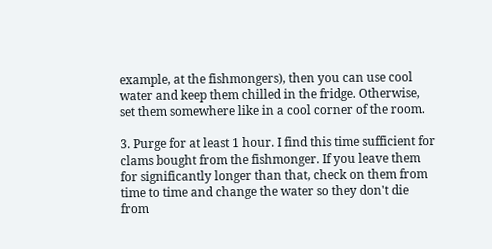example, at the fishmongers), then you can use cool water and keep them chilled in the fridge. Otherwise, set them somewhere like in a cool corner of the room.

3. Purge for at least 1 hour. I find this time sufficient for clams bought from the fishmonger. If you leave them for significantly longer than that, check on them from time to time and change the water so they don't die from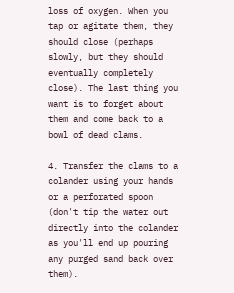loss of oxygen. When you tap or agitate them, they should close (perhaps slowly, but they should eventually completely close). The last thing you want is to forget about them and come back to a bowl of dead clams.

4. Transfer the clams to a colander using your hands or a perforated spoon (don't tip the water out directly into the colander as you'll end up pouring any purged sand back over them).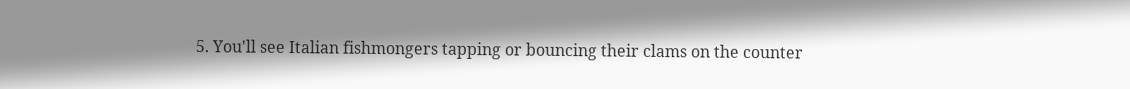5. You'll see Italian fishmongers tapping or bouncing their clams on the counter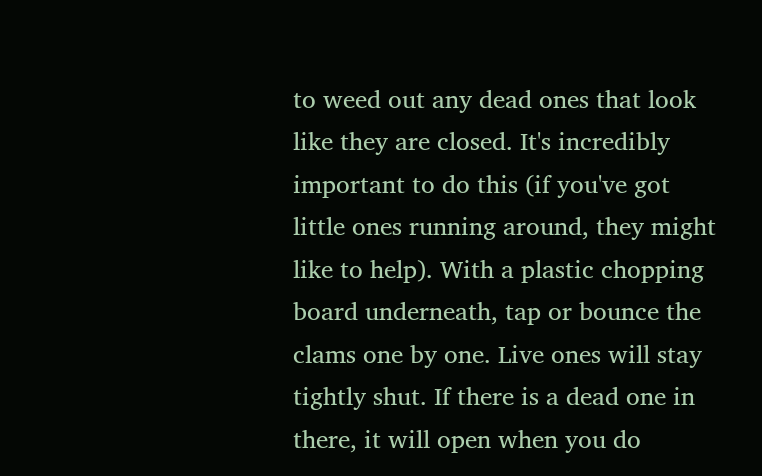to weed out any dead ones that look like they are closed. It's incredibly important to do this (if you've got little ones running around, they might like to help). With a plastic chopping board underneath, tap or bounce the clams one by one. Live ones will stay tightly shut. If there is a dead one in there, it will open when you do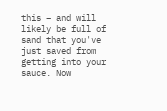this – and will likely be full of sand that you've just saved from getting into your sauce. Now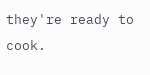they're ready to cook.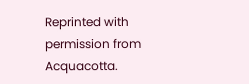Reprinted with permission from Acquacotta.